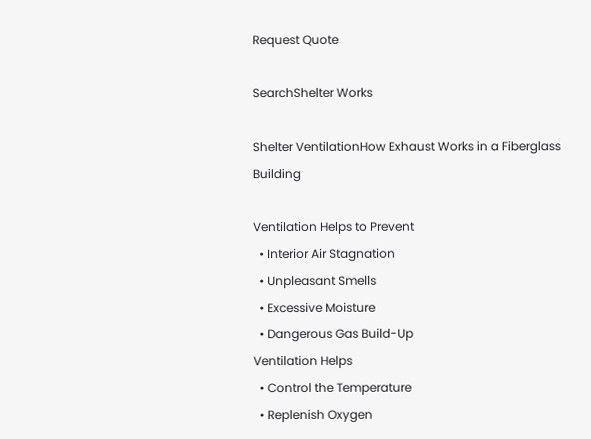Request Quote

SearchShelter Works

Shelter VentilationHow Exhaust Works in a Fiberglass Building

Ventilation Helps to Prevent
  • Interior Air Stagnation
  • Unpleasant Smells
  • Excessive Moisture
  • Dangerous Gas Build-Up
Ventilation Helps
  • Control the Temperature
  • Replenish Oxygen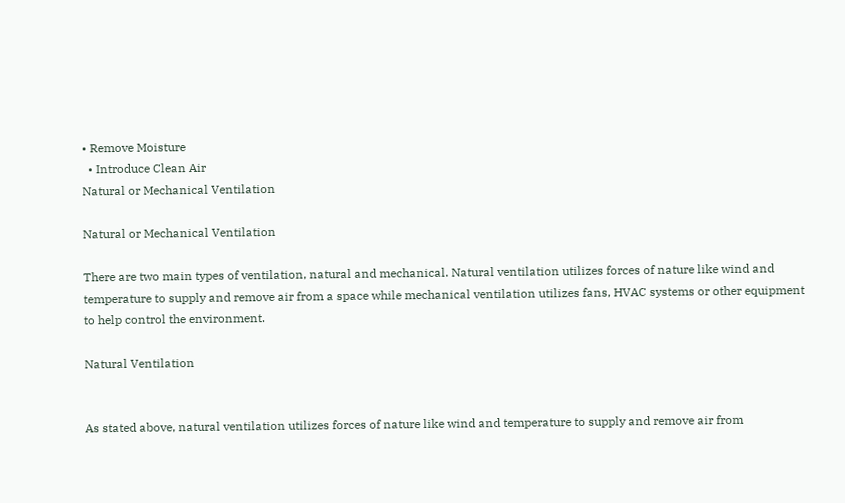• Remove Moisture
  • Introduce Clean Air
Natural or Mechanical Ventilation

Natural or Mechanical Ventilation

There are two main types of ventilation, natural and mechanical. Natural ventilation utilizes forces of nature like wind and temperature to supply and remove air from a space while mechanical ventilation utilizes fans, HVAC systems or other equipment to help control the environment.

Natural Ventilation


As stated above, natural ventilation utilizes forces of nature like wind and temperature to supply and remove air from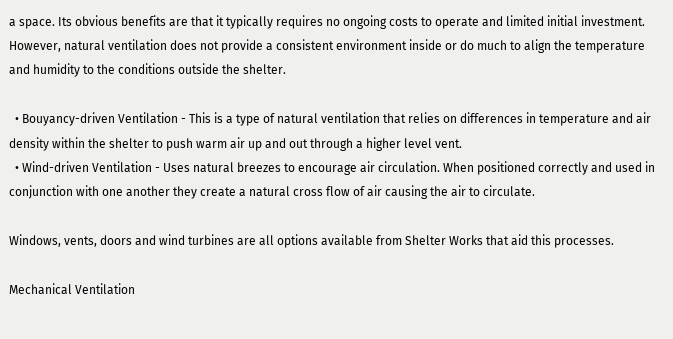a space. Its obvious benefits are that it typically requires no ongoing costs to operate and limited initial investment.  However, natural ventilation does not provide a consistent environment inside or do much to align the temperature and humidity to the conditions outside the shelter.

  • Bouyancy-driven Ventilation - This is a type of natural ventilation that relies on differences in temperature and air density within the shelter to push warm air up and out through a higher level vent.
  • Wind-driven Ventilation - Uses natural breezes to encourage air circulation. When positioned correctly and used in conjunction with one another they create a natural cross flow of air causing the air to circulate.

Windows, vents, doors and wind turbines are all options available from Shelter Works that aid this processes.

Mechanical Ventilation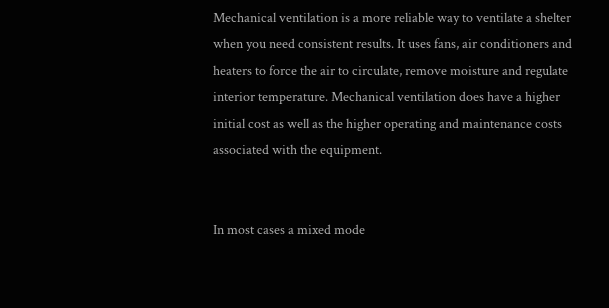Mechanical ventilation is a more reliable way to ventilate a shelter when you need consistent results. It uses fans, air conditioners and heaters to force the air to circulate, remove moisture and regulate interior temperature. Mechanical ventilation does have a higher initial cost as well as the higher operating and maintenance costs associated with the equipment.


In most cases a mixed mode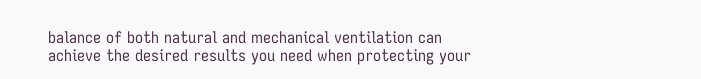balance of both natural and mechanical ventilation can achieve the desired results you need when protecting your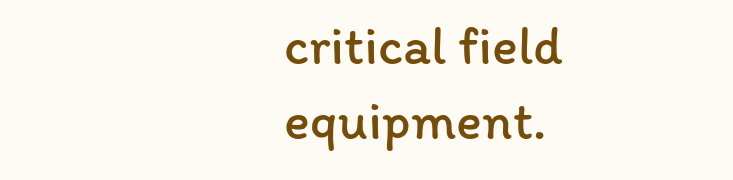critical field equipment.